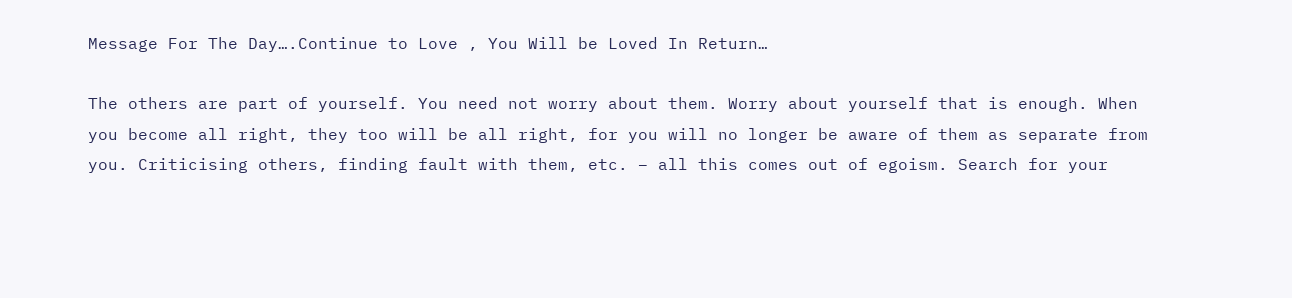Message For The Day….Continue to Love , You Will be Loved In Return…

The others are part of yourself. You need not worry about them. Worry about yourself that is enough. When you become all right, they too will be all right, for you will no longer be aware of them as separate from you. Criticising others, finding fault with them, etc. – all this comes out of egoism. Search for your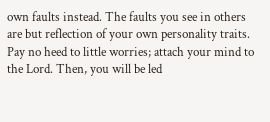own faults instead. The faults you see in others are but reflection of your own personality traits. Pay no heed to little worries; attach your mind to the Lord. Then, you will be led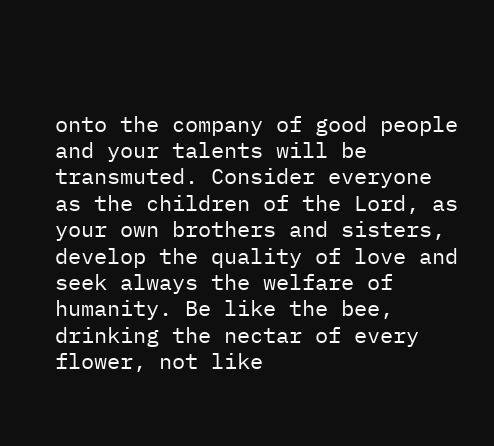onto the company of good people and your talents will be transmuted. Consider everyone as the children of the Lord, as your own brothers and sisters, develop the quality of love and seek always the welfare of humanity. Be like the bee, drinking the nectar of every flower, not like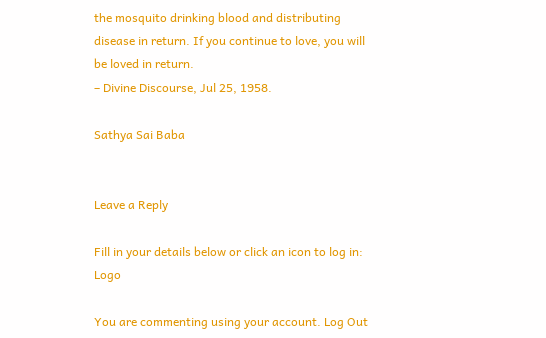the mosquito drinking blood and distributing disease in return. If you continue to love, you will be loved in return.
– Divine Discourse, Jul 25, 1958.

Sathya Sai Baba


Leave a Reply

Fill in your details below or click an icon to log in: Logo

You are commenting using your account. Log Out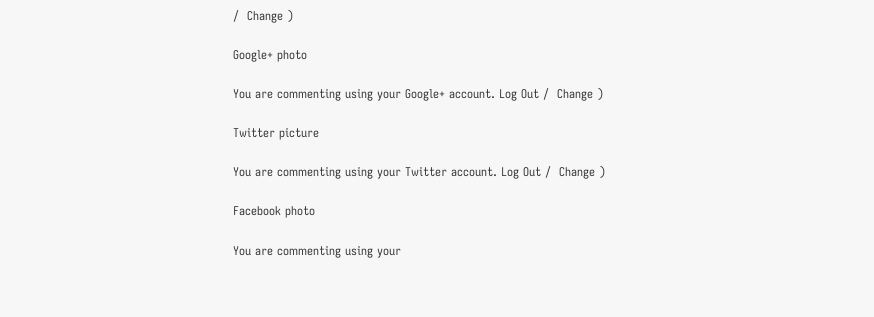/  Change )

Google+ photo

You are commenting using your Google+ account. Log Out /  Change )

Twitter picture

You are commenting using your Twitter account. Log Out /  Change )

Facebook photo

You are commenting using your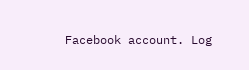Facebook account. Log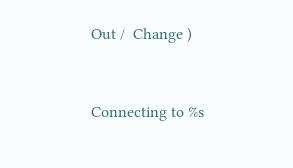Out /  Change )


Connecting to %s